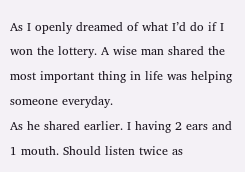As I openly dreamed of what I’d do if I won the lottery. A wise man shared the most important thing in life was helping someone everyday.
As he shared earlier. I having 2 ears and 1 mouth. Should listen twice as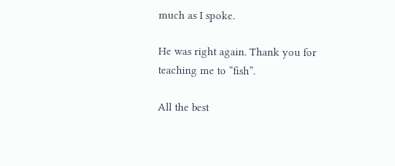much as I spoke.

He was right again. Thank you for teaching me to “fish”.

All the best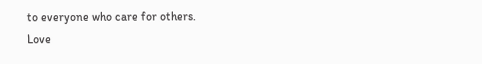to everyone who care for others.
Love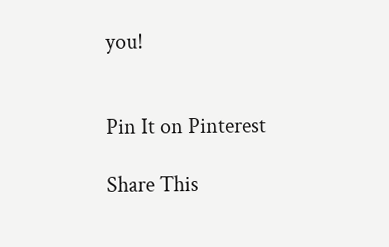you!


Pin It on Pinterest

Share This